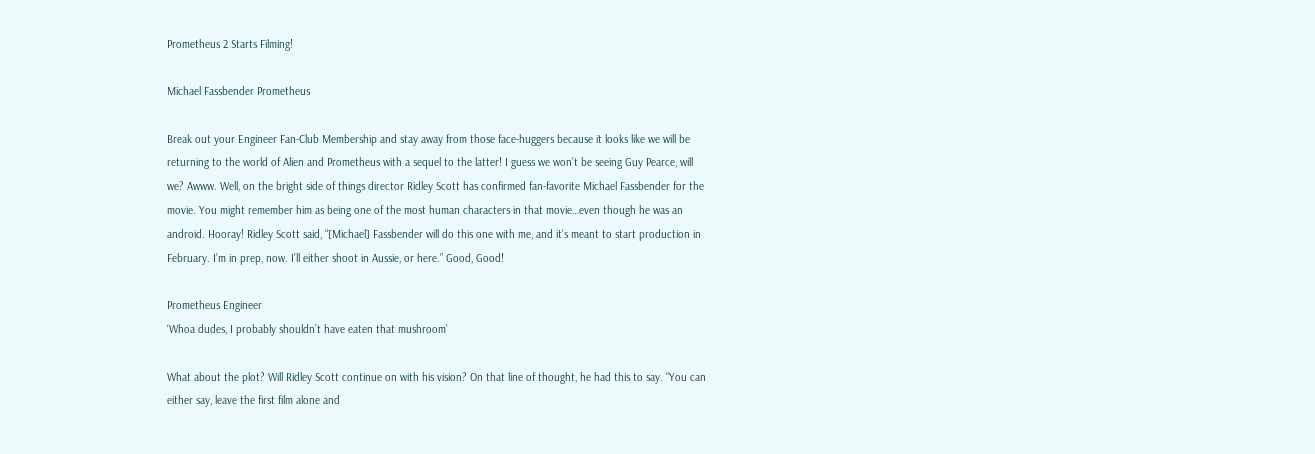Prometheus 2 Starts Filming!

Michael Fassbender Prometheus

Break out your Engineer Fan-Club Membership and stay away from those face-huggers because it looks like we will be returning to the world of Alien and Prometheus with a sequel to the latter! I guess we won’t be seeing Guy Pearce, will we? Awww. Well, on the bright side of things director Ridley Scott has confirmed fan-favorite Michael Fassbender for the movie. You might remember him as being one of the most human characters in that movie…even though he was an android. Hooray! Ridley Scott said, “[Michael] Fassbender will do this one with me, and it’s meant to start production in February. I’m in prep, now. I’ll either shoot in Aussie, or here.” Good, Good!

Prometheus Engineer
‘Whoa dudes, I probably shouldn’t have eaten that mushroom’

What about the plot? Will Ridley Scott continue on with his vision? On that line of thought, he had this to say. “You can either say, leave the first film alone and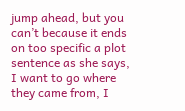jump ahead, but you can’t because it ends on too specific a plot sentence as she says, I want to go where they came from, I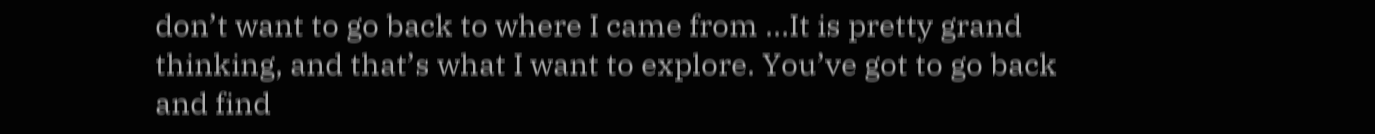don’t want to go back to where I came from …It is pretty grand thinking, and that’s what I want to explore. You’ve got to go back and find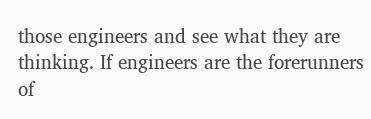those engineers and see what they are thinking. If engineers are the forerunners of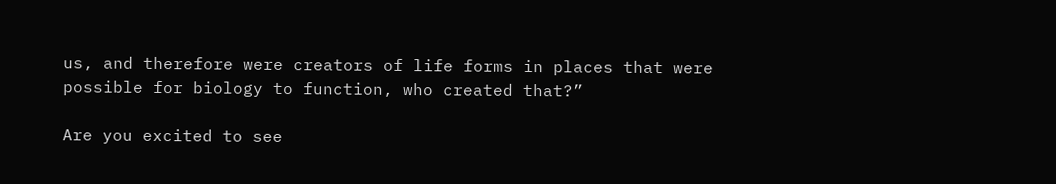us, and therefore were creators of life forms in places that were possible for biology to function, who created that?”

Are you excited to see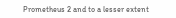Prometheus 2 and to a lesser extent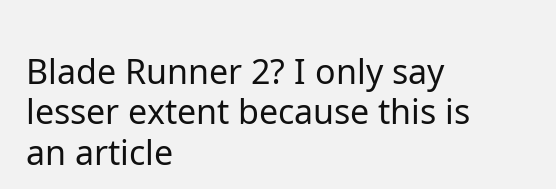Blade Runner 2? I only say lesser extent because this is an article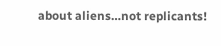about aliens…not replicants!